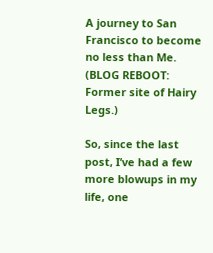A journey to San Francisco to become no less than Me. (BLOG REBOOT: Former site of Hairy Legs.)

So, since the last post, I’ve had a few more blowups in my life, one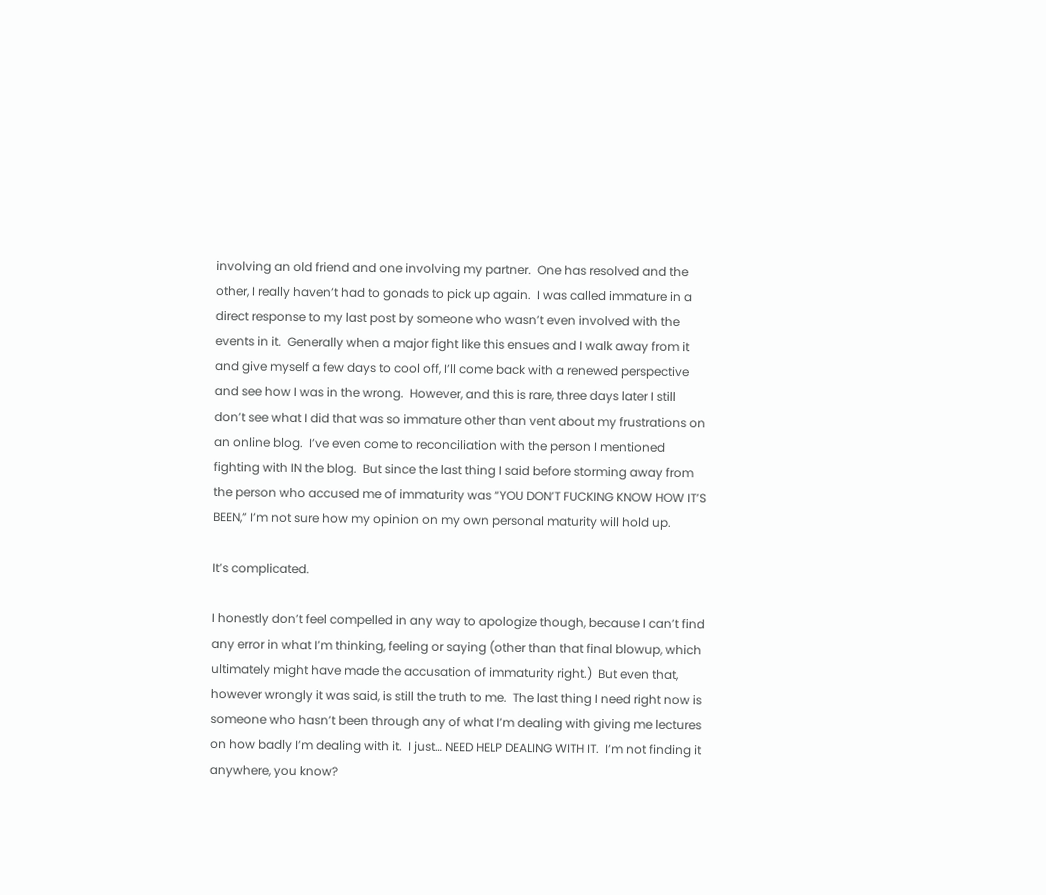involving an old friend and one involving my partner.  One has resolved and the other, I really haven’t had to gonads to pick up again.  I was called immature in a direct response to my last post by someone who wasn’t even involved with the events in it.  Generally when a major fight like this ensues and I walk away from it and give myself a few days to cool off, I’ll come back with a renewed perspective and see how I was in the wrong.  However, and this is rare, three days later I still don’t see what I did that was so immature other than vent about my frustrations on an online blog.  I’ve even come to reconciliation with the person I mentioned fighting with IN the blog.  But since the last thing I said before storming away from the person who accused me of immaturity was “YOU DON’T FUCKING KNOW HOW IT’S BEEN,” I’m not sure how my opinion on my own personal maturity will hold up.

It’s complicated.

I honestly don’t feel compelled in any way to apologize though, because I can’t find any error in what I’m thinking, feeling or saying (other than that final blowup, which ultimately might have made the accusation of immaturity right.)  But even that, however wrongly it was said, is still the truth to me.  The last thing I need right now is someone who hasn’t been through any of what I’m dealing with giving me lectures on how badly I’m dealing with it.  I just… NEED HELP DEALING WITH IT.  I’m not finding it anywhere, you know?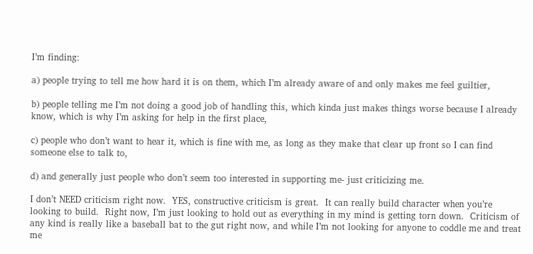I’m finding:

a) people trying to tell me how hard it is on them, which I’m already aware of and only makes me feel guiltier,

b) people telling me I’m not doing a good job of handling this, which kinda just makes things worse because I already know, which is why I’m asking for help in the first place,

c) people who don’t want to hear it, which is fine with me, as long as they make that clear up front so I can find someone else to talk to,

d) and generally just people who don’t seem too interested in supporting me- just criticizing me.

I don’t NEED criticism right now.  YES, constructive criticism is great.  It can really build character when you’re looking to build.  Right now, I’m just looking to hold out as everything in my mind is getting torn down.  Criticism of any kind is really like a baseball bat to the gut right now, and while I’m not looking for anyone to coddle me and treat me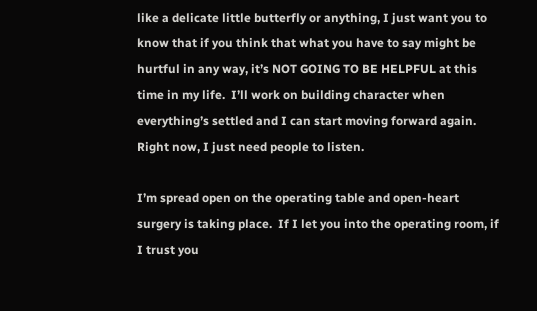like a delicate little butterfly or anything, I just want you to know that if you think that what you have to say might be hurtful in any way, it’s NOT GOING TO BE HELPFUL at this time in my life.  I’ll work on building character when everything’s settled and I can start moving forward again.  Right now, I just need people to listen.

I’m spread open on the operating table and open-heart surgery is taking place.  If I let you into the operating room, if I trust you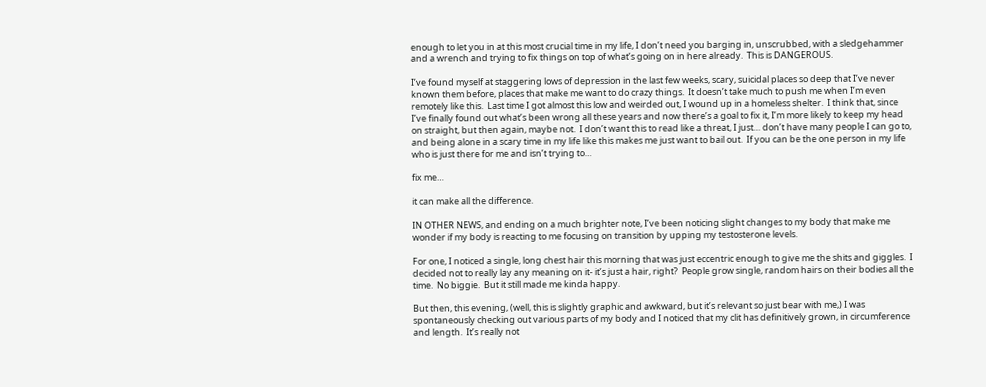enough to let you in at this most crucial time in my life, I don’t need you barging in, unscrubbed, with a sledgehammer and a wrench and trying to fix things on top of what’s going on in here already.  This is DANGEROUS.

I’ve found myself at staggering lows of depression in the last few weeks, scary, suicidal places so deep that I’ve never known them before, places that make me want to do crazy things.  It doesn’t take much to push me when I’m even remotely like this.  Last time I got almost this low and weirded out, I wound up in a homeless shelter.  I think that, since I’ve finally found out what’s been wrong all these years and now there’s a goal to fix it, I’m more likely to keep my head on straight, but then again, maybe not.  I don’t want this to read like a threat, I just… don’t have many people I can go to, and being alone in a scary time in my life like this makes me just want to bail out.  If you can be the one person in my life who is just there for me and isn’t trying to…

fix me…

it can make all the difference.

IN OTHER NEWS, and ending on a much brighter note, I’ve been noticing slight changes to my body that make me wonder if my body is reacting to me focusing on transition by upping my testosterone levels.

For one, I noticed a single, long chest hair this morning that was just eccentric enough to give me the shits and giggles.  I decided not to really lay any meaning on it- it’s just a hair, right?  People grow single, random hairs on their bodies all the time.  No biggie.  But it still made me kinda happy.

But then, this evening, (well, this is slightly graphic and awkward, but it’s relevant so just bear with me,) I was spontaneously checking out various parts of my body and I noticed that my clit has definitively grown, in circumference and length.  It’s really not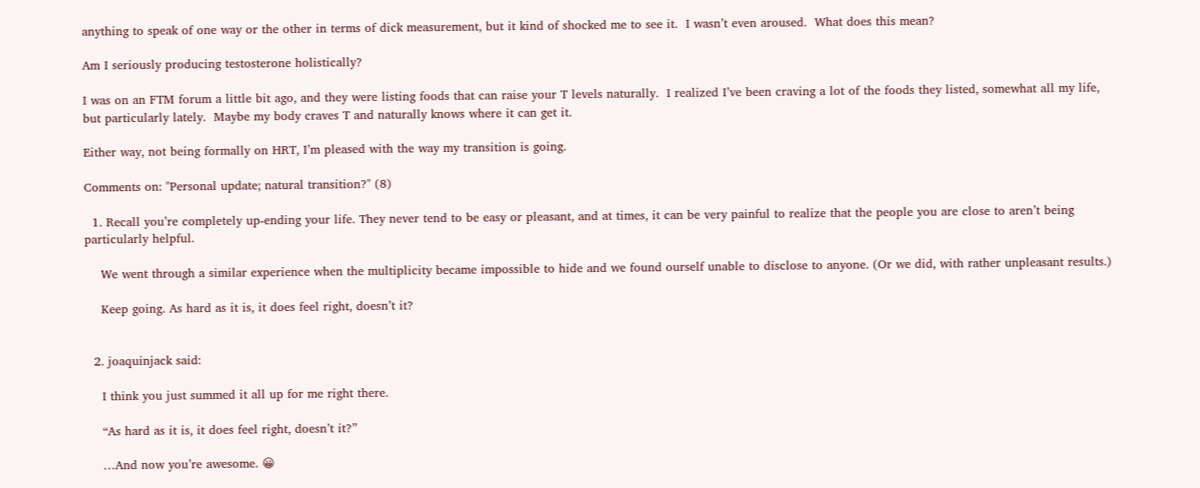anything to speak of one way or the other in terms of dick measurement, but it kind of shocked me to see it.  I wasn’t even aroused.  What does this mean?

Am I seriously producing testosterone holistically?

I was on an FTM forum a little bit ago, and they were listing foods that can raise your T levels naturally.  I realized I’ve been craving a lot of the foods they listed, somewhat all my life, but particularly lately.  Maybe my body craves T and naturally knows where it can get it.

Either way, not being formally on HRT, I’m pleased with the way my transition is going.

Comments on: "Personal update; natural transition?" (8)

  1. Recall you’re completely up-ending your life. They never tend to be easy or pleasant, and at times, it can be very painful to realize that the people you are close to aren’t being particularly helpful.

    We went through a similar experience when the multiplicity became impossible to hide and we found ourself unable to disclose to anyone. (Or we did, with rather unpleasant results.)

    Keep going. As hard as it is, it does feel right, doesn’t it?


  2. joaquinjack said:

    I think you just summed it all up for me right there.

    “As hard as it is, it does feel right, doesn’t it?”

    …And now you’re awesome. 😀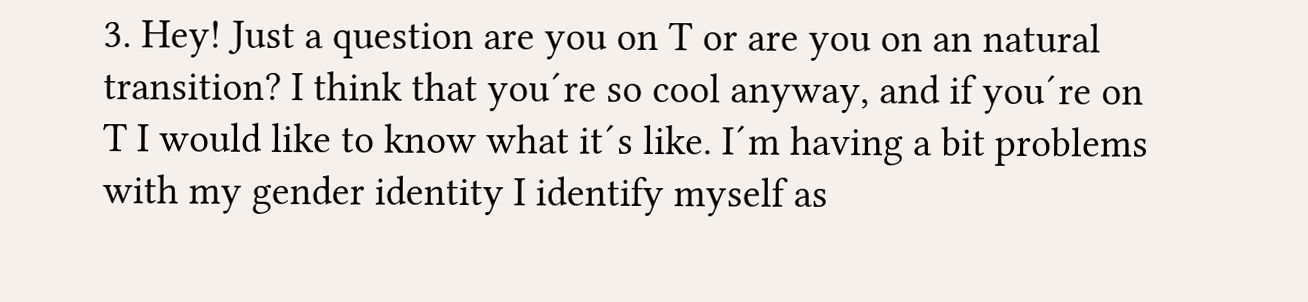3. Hey! Just a question are you on T or are you on an natural transition? I think that you´re so cool anyway, and if you´re on T I would like to know what it´s like. I´m having a bit problems with my gender identity I identify myself as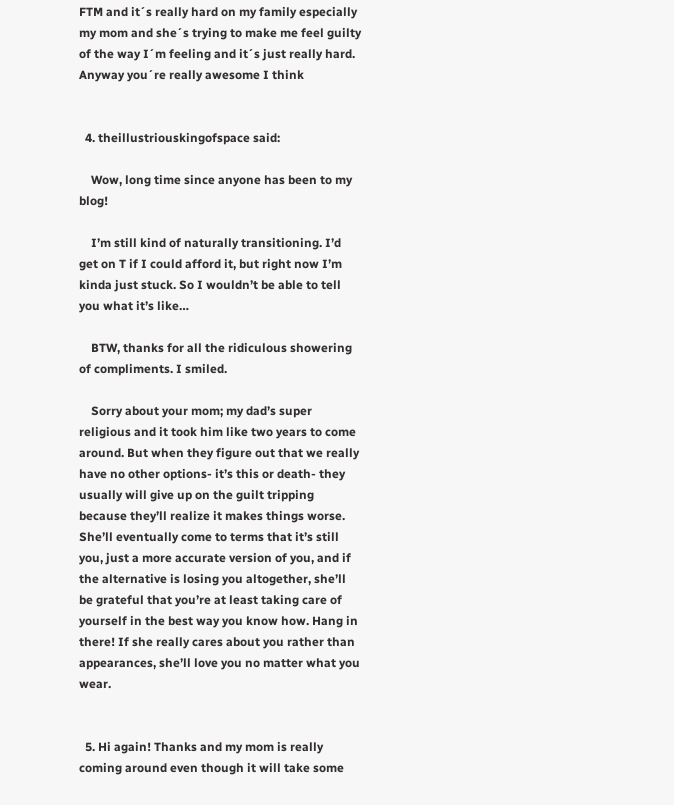FTM and it´s really hard on my family especially my mom and she´s trying to make me feel guilty of the way I´m feeling and it´s just really hard. Anyway you´re really awesome I think


  4. theillustriouskingofspace said:

    Wow, long time since anyone has been to my blog!

    I’m still kind of naturally transitioning. I’d get on T if I could afford it, but right now I’m kinda just stuck. So I wouldn’t be able to tell you what it’s like…

    BTW, thanks for all the ridiculous showering of compliments. I smiled.

    Sorry about your mom; my dad’s super religious and it took him like two years to come around. But when they figure out that we really have no other options- it’s this or death- they usually will give up on the guilt tripping because they’ll realize it makes things worse. She’ll eventually come to terms that it’s still you, just a more accurate version of you, and if the alternative is losing you altogether, she’ll be grateful that you’re at least taking care of yourself in the best way you know how. Hang in there! If she really cares about you rather than appearances, she’ll love you no matter what you wear.


  5. Hi again! Thanks and my mom is really coming around even though it will take some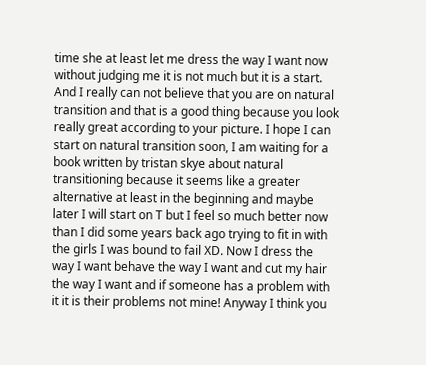time she at least let me dress the way I want now without judging me it is not much but it is a start. And I really can not believe that you are on natural transition and that is a good thing because you look really great according to your picture. I hope I can start on natural transition soon, I am waiting for a book written by tristan skye about natural transitioning because it seems like a greater alternative at least in the beginning and maybe later I will start on T but I feel so much better now than I did some years back ago trying to fit in with the girls I was bound to fail XD. Now I dress the way I want behave the way I want and cut my hair the way I want and if someone has a problem with it it is their problems not mine! Anyway I think you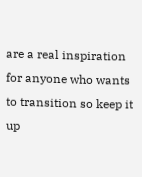are a real inspiration for anyone who wants to transition so keep it up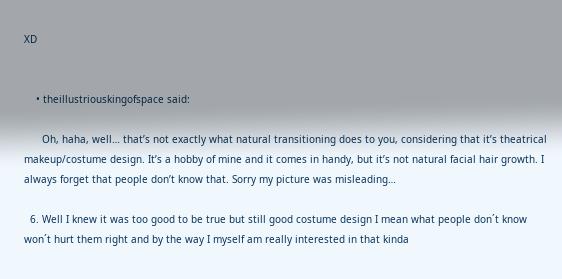XD


    • theillustriouskingofspace said:

      Oh, haha, well… that’s not exactly what natural transitioning does to you, considering that it’s theatrical makeup/costume design. It’s a hobby of mine and it comes in handy, but it’s not natural facial hair growth. I always forget that people don’t know that. Sorry my picture was misleading…

  6. Well I knew it was too good to be true but still good costume design I mean what people don´t know won´t hurt them right and by the way I myself am really interested in that kinda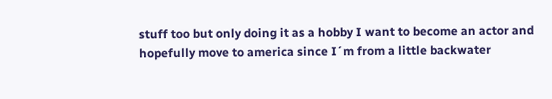stuff too but only doing it as a hobby I want to become an actor and hopefully move to america since I´m from a little backwater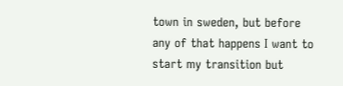town in sweden, but before any of that happens I want to start my transition but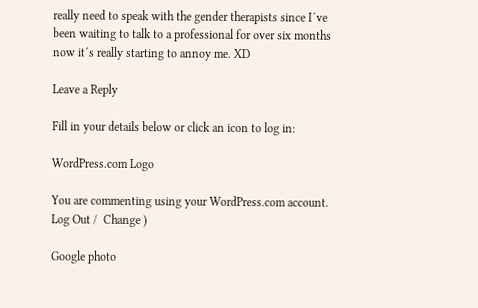really need to speak with the gender therapists since I´ve been waiting to talk to a professional for over six months now it´s really starting to annoy me. XD

Leave a Reply

Fill in your details below or click an icon to log in:

WordPress.com Logo

You are commenting using your WordPress.com account. Log Out /  Change )

Google photo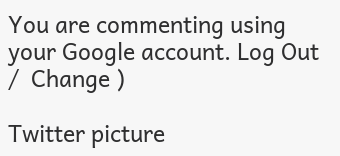You are commenting using your Google account. Log Out /  Change )

Twitter picture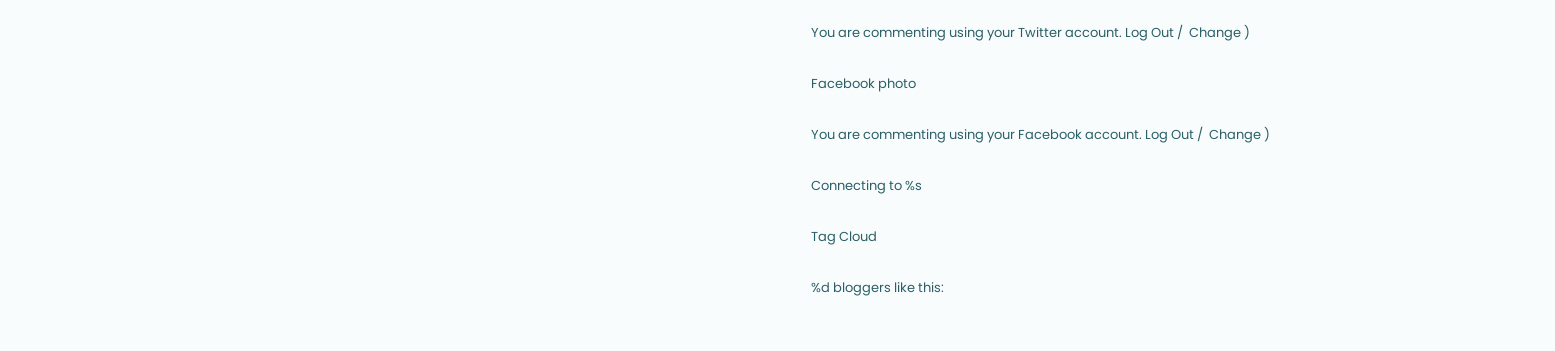You are commenting using your Twitter account. Log Out /  Change )

Facebook photo

You are commenting using your Facebook account. Log Out /  Change )

Connecting to %s

Tag Cloud

%d bloggers like this: